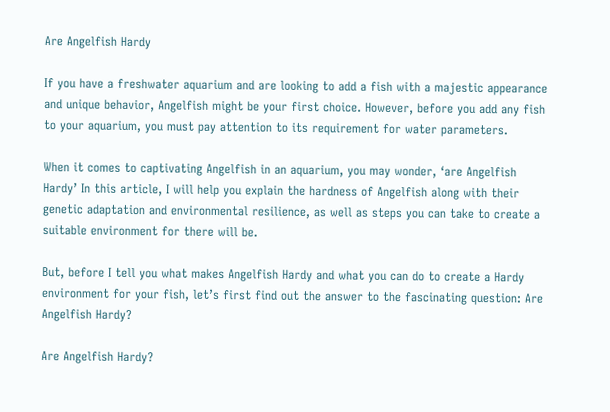Are Angelfish Hardy

If you have a freshwater aquarium and are looking to add a fish with a majestic appearance and unique behavior, Angelfish might be your first choice. However, before you add any fish to your aquarium, you must pay attention to its requirement for water parameters.

When it comes to captivating Angelfish in an aquarium, you may wonder, ‘are Angelfish Hardy’ In this article, I will help you explain the hardness of Angelfish along with their genetic adaptation and environmental resilience, as well as steps you can take to create a suitable environment for there will be.

But, before I tell you what makes Angelfish Hardy and what you can do to create a Hardy environment for your fish, let’s first find out the answer to the fascinating question: Are Angelfish Hardy?

Are Angelfish Hardy?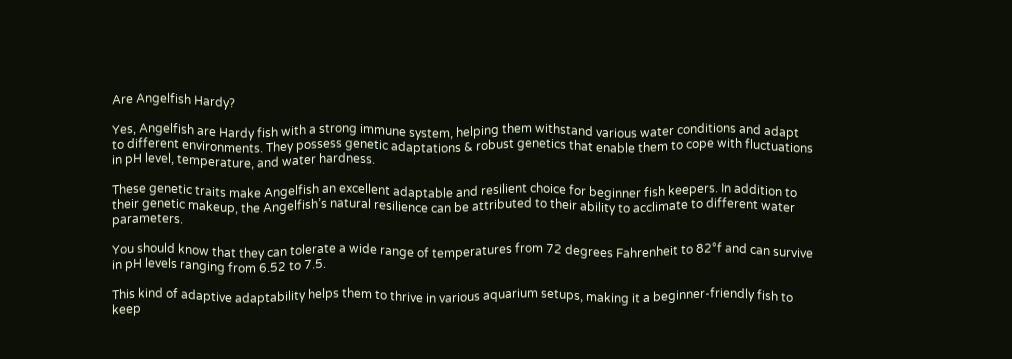Are Angelfish Hardy?

Yes, Angelfish are Hardy fish with a strong immune system, helping them withstand various water conditions and adapt to different environments. They possess genetic adaptations & robust genetics that enable them to cope with fluctuations in pH level, temperature, and water hardness.

These genetic traits make Angelfish an excellent adaptable and resilient choice for beginner fish keepers. In addition to their genetic makeup, the Angelfish’s natural resilience can be attributed to their ability to acclimate to different water parameters.

You should know that they can tolerate a wide range of temperatures from 72 degrees Fahrenheit to 82°f and can survive in pH levels ranging from 6.52 to 7.5.

This kind of adaptive adaptability helps them to thrive in various aquarium setups, making it a beginner-friendly fish to keep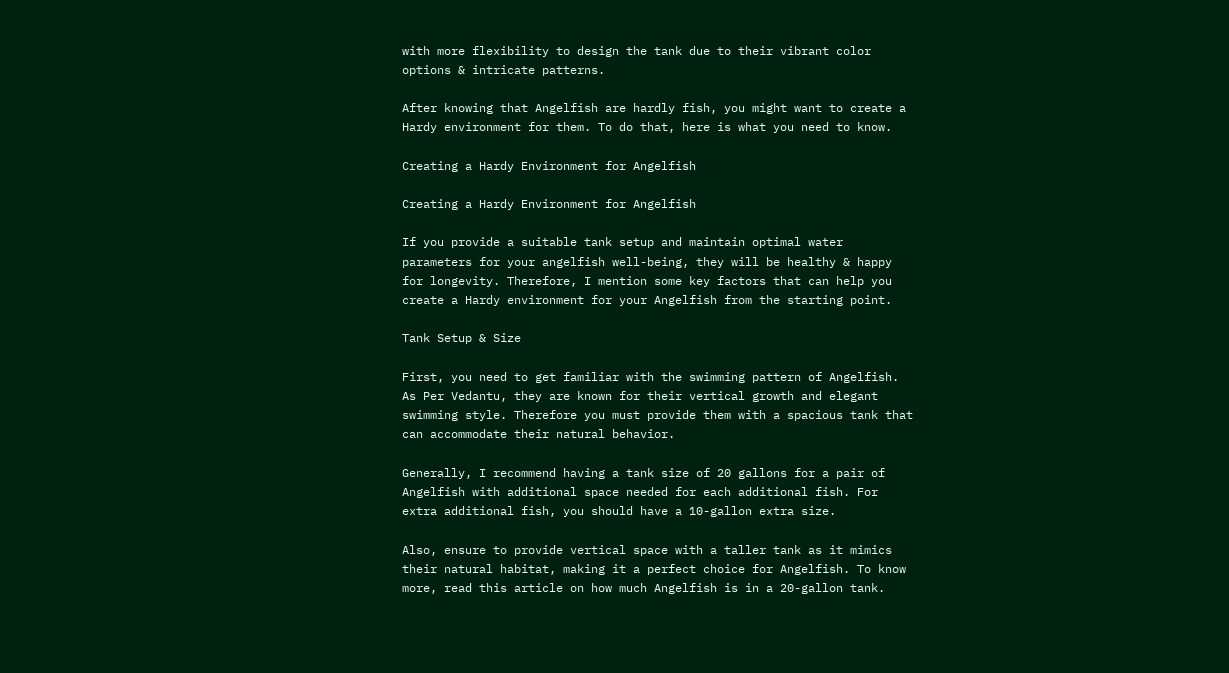with more flexibility to design the tank due to their vibrant color options & intricate patterns.

After knowing that Angelfish are hardly fish, you might want to create a Hardy environment for them. To do that, here is what you need to know.

Creating a Hardy Environment for Angelfish

Creating a Hardy Environment for Angelfish

If you provide a suitable tank setup and maintain optimal water parameters for your angelfish well-being, they will be healthy & happy for longevity. Therefore, I mention some key factors that can help you create a Hardy environment for your Angelfish from the starting point.

Tank Setup & Size

First, you need to get familiar with the swimming pattern of Angelfish. As Per Vedantu, they are known for their vertical growth and elegant swimming style. Therefore you must provide them with a spacious tank that can accommodate their natural behavior.

Generally, I recommend having a tank size of 20 gallons for a pair of Angelfish with additional space needed for each additional fish. For extra additional fish, you should have a 10-gallon extra size.

Also, ensure to provide vertical space with a taller tank as it mimics their natural habitat, making it a perfect choice for Angelfish. To know more, read this article on how much Angelfish is in a 20-gallon tank.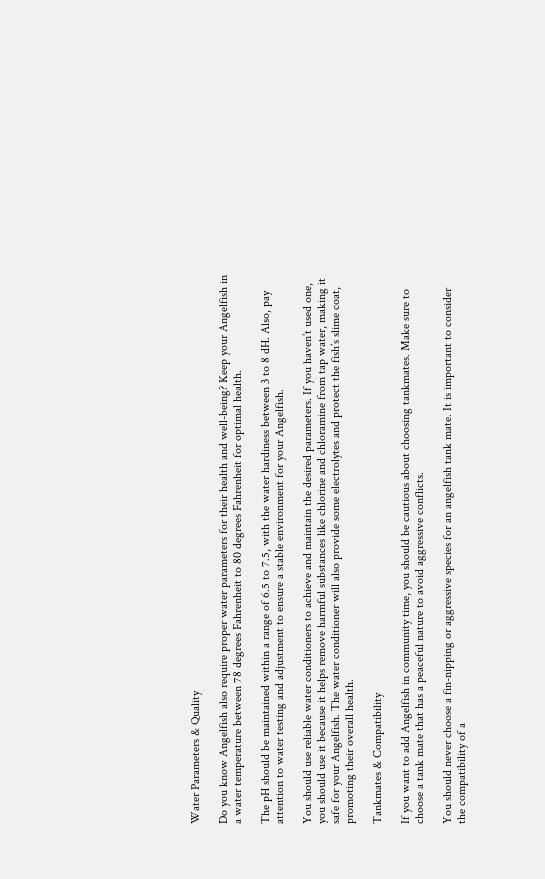Water Parameters & Quality

Do you know Angelfish also require proper water parameters for their health and well-being? Keep your Angelfish in a water temperature between 78 degrees Fahrenheit to 80 degrees Fahrenheit for optimal health.

The pH should be maintained within a range of 6.5 to 7.5, with the water hardiness between 3 to 8 dH. Also, pay attention to water testing and adjustment to ensure a stable environment for your Angelfish.

You should use reliable water conditioners to achieve and maintain the desired parameters. If you haven’t used one, you should use it because it helps remove harmful substances like chlorine and chloramine from tap water, making it safe for your Angelfish. The water conditioner will also provide some electrolytes and protect the fish’s slime coat, promoting their overall health.

Tankmates & Compatibility

If you want to add Angelfish in community time, you should be cautious about choosing tankmates. Make sure to choose a tank mate that has a peaceful nature to avoid aggressive conflicts.

You should never choose a fin-nipping or aggressive species for an angelfish tank mate. It is important to consider the compatibility of a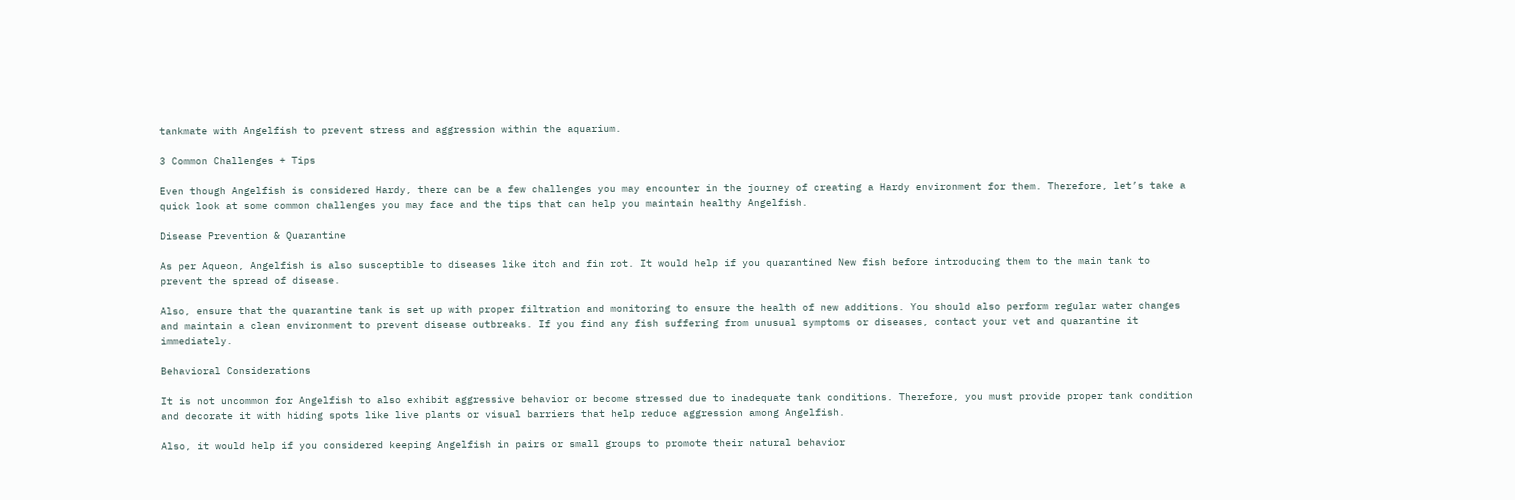tankmate with Angelfish to prevent stress and aggression within the aquarium.

3 Common Challenges + Tips

Even though Angelfish is considered Hardy, there can be a few challenges you may encounter in the journey of creating a Hardy environment for them. Therefore, let’s take a quick look at some common challenges you may face and the tips that can help you maintain healthy Angelfish.

Disease Prevention & Quarantine

As per Aqueon, Angelfish is also susceptible to diseases like itch and fin rot. It would help if you quarantined New fish before introducing them to the main tank to prevent the spread of disease.

Also, ensure that the quarantine tank is set up with proper filtration and monitoring to ensure the health of new additions. You should also perform regular water changes and maintain a clean environment to prevent disease outbreaks. If you find any fish suffering from unusual symptoms or diseases, contact your vet and quarantine it immediately.

Behavioral Considerations

It is not uncommon for Angelfish to also exhibit aggressive behavior or become stressed due to inadequate tank conditions. Therefore, you must provide proper tank condition and decorate it with hiding spots like live plants or visual barriers that help reduce aggression among Angelfish.

Also, it would help if you considered keeping Angelfish in pairs or small groups to promote their natural behavior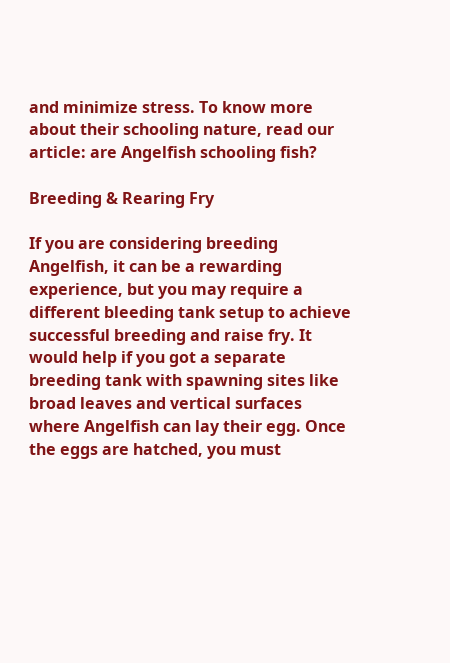and minimize stress. To know more about their schooling nature, read our article: are Angelfish schooling fish?

Breeding & Rearing Fry

If you are considering breeding Angelfish, it can be a rewarding experience, but you may require a different bleeding tank setup to achieve successful breeding and raise fry. It would help if you got a separate breeding tank with spawning sites like broad leaves and vertical surfaces where Angelfish can lay their egg. Once the eggs are hatched, you must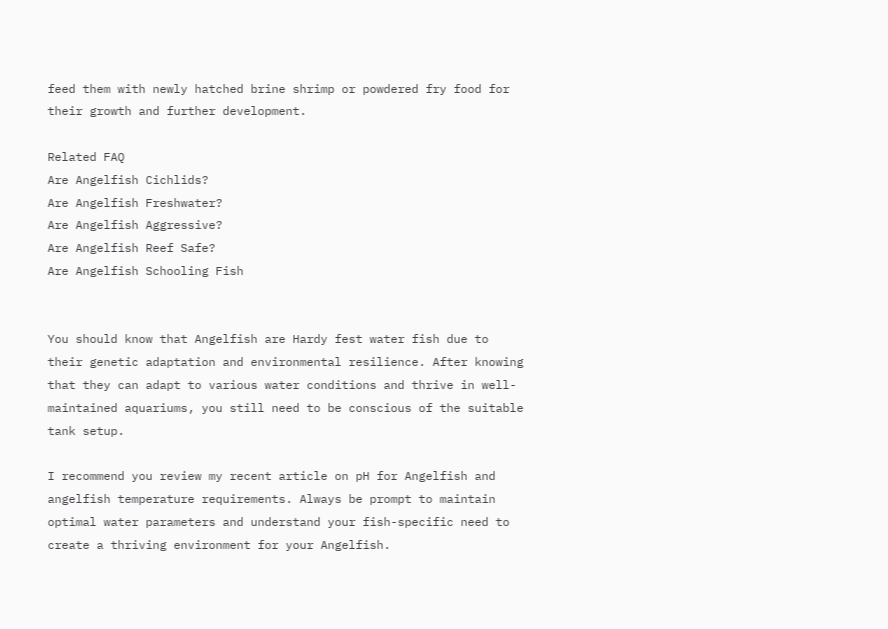feed them with newly hatched brine shrimp or powdered fry food for their growth and further development.

Related FAQ
Are Angelfish Cichlids?
Are Angelfish Freshwater?
Are Angelfish Aggressive?
Are Angelfish Reef Safe?
Are Angelfish Schooling Fish


You should know that Angelfish are Hardy fest water fish due to their genetic adaptation and environmental resilience. After knowing that they can adapt to various water conditions and thrive in well-maintained aquariums, you still need to be conscious of the suitable tank setup.

I recommend you review my recent article on pH for Angelfish and angelfish temperature requirements. Always be prompt to maintain optimal water parameters and understand your fish-specific need to create a thriving environment for your Angelfish.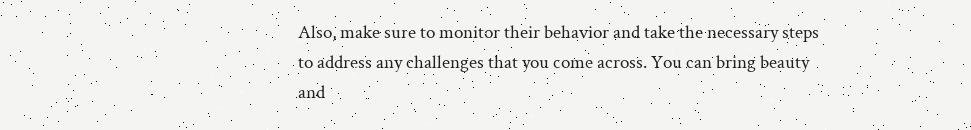Also, make sure to monitor their behavior and take the necessary steps to address any challenges that you come across. You can bring beauty and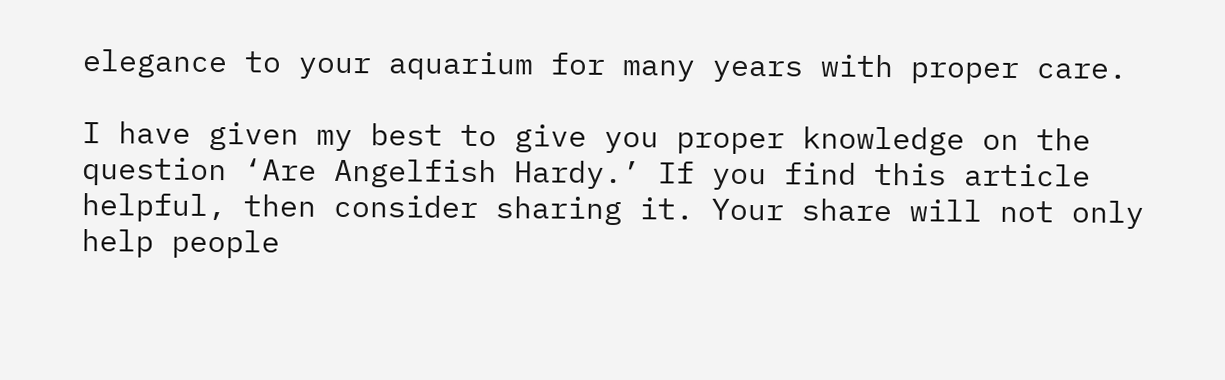elegance to your aquarium for many years with proper care.

I have given my best to give you proper knowledge on the question ‘Are Angelfish Hardy.’ If you find this article helpful, then consider sharing it. Your share will not only help people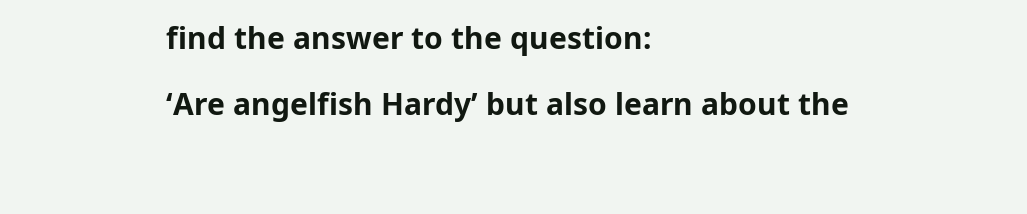find the answer to the question:

‘Are angelfish Hardy’ but also learn about the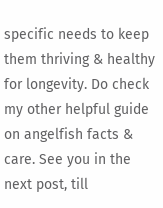specific needs to keep them thriving & healthy for longevity. Do check my other helpful guide on angelfish facts & care. See you in the next post, till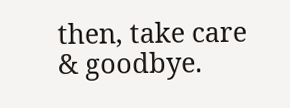then, take care & goodbye.